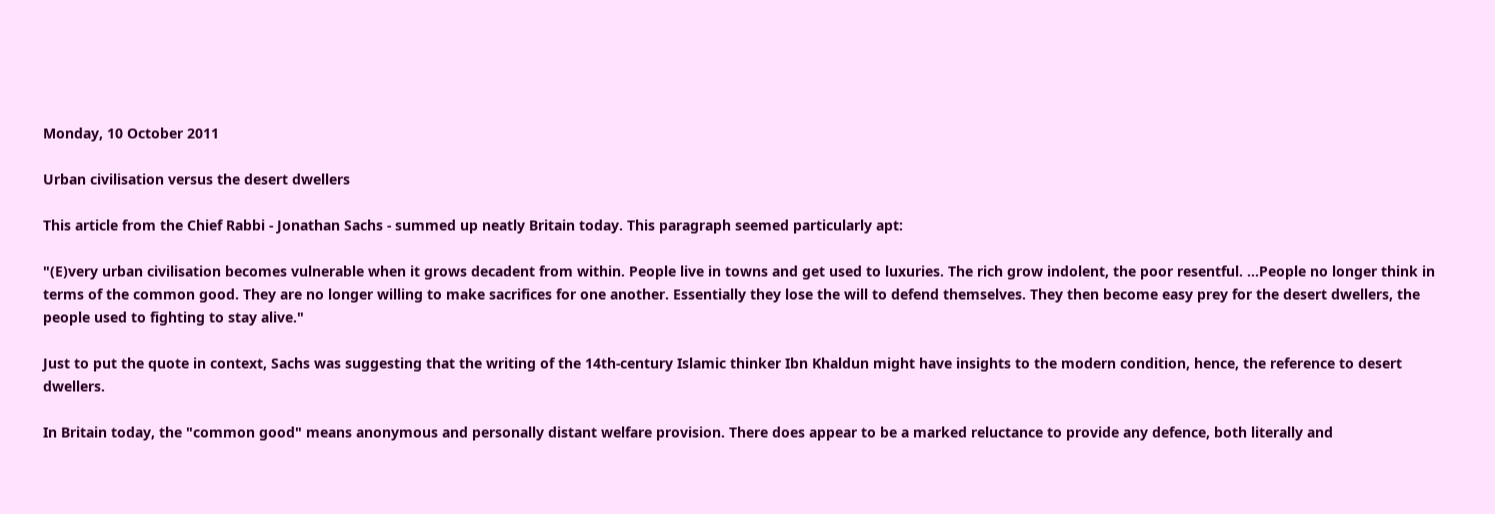Monday, 10 October 2011

Urban civilisation versus the desert dwellers

This article from the Chief Rabbi - Jonathan Sachs - summed up neatly Britain today. This paragraph seemed particularly apt:

"(E)very urban civilisation becomes vulnerable when it grows decadent from within. People live in towns and get used to luxuries. The rich grow indolent, the poor resentful. ...People no longer think in terms of the common good. They are no longer willing to make sacrifices for one another. Essentially they lose the will to defend themselves. They then become easy prey for the desert dwellers, the people used to fighting to stay alive."

Just to put the quote in context, Sachs was suggesting that the writing of the 14th-century Islamic thinker Ibn Khaldun might have insights to the modern condition, hence, the reference to desert dwellers.

In Britain today, the "common good" means anonymous and personally distant welfare provision. There does appear to be a marked reluctance to provide any defence, both literally and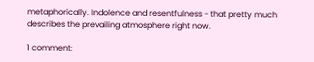metaphorically. Indolence and resentfulness - that pretty much describes the prevailing atmosphere right now.

1 comment: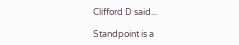Clifford D said...

Standpoint is a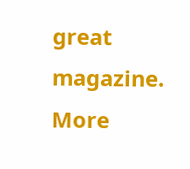great magazine. More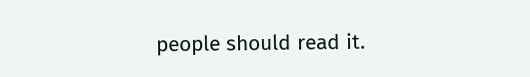people should read it.